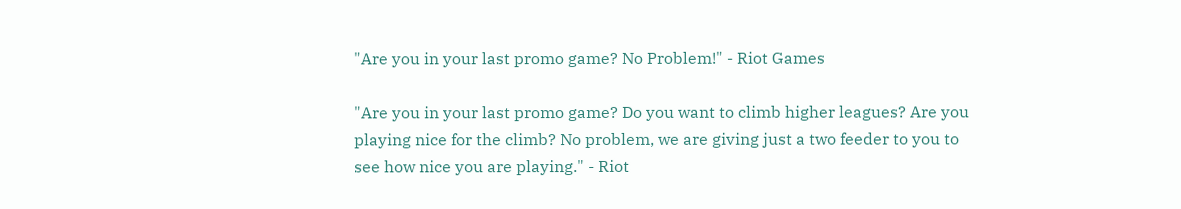"Are you in your last promo game? No Problem!" - Riot Games

"Are you in your last promo game? Do you want to climb higher leagues? Are you playing nice for the climb? No problem, we are giving just a two feeder to you to see how nice you are playing." - Riot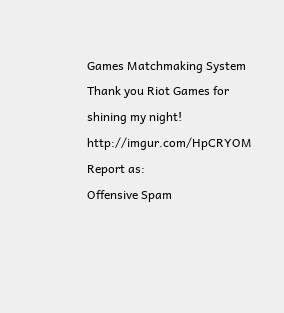Games Matchmaking System Thank you Riot Games for shining my night! http://imgur.com/HpCRYOM
Report as:
Offensive Spam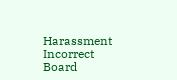Harassment Incorrect Board